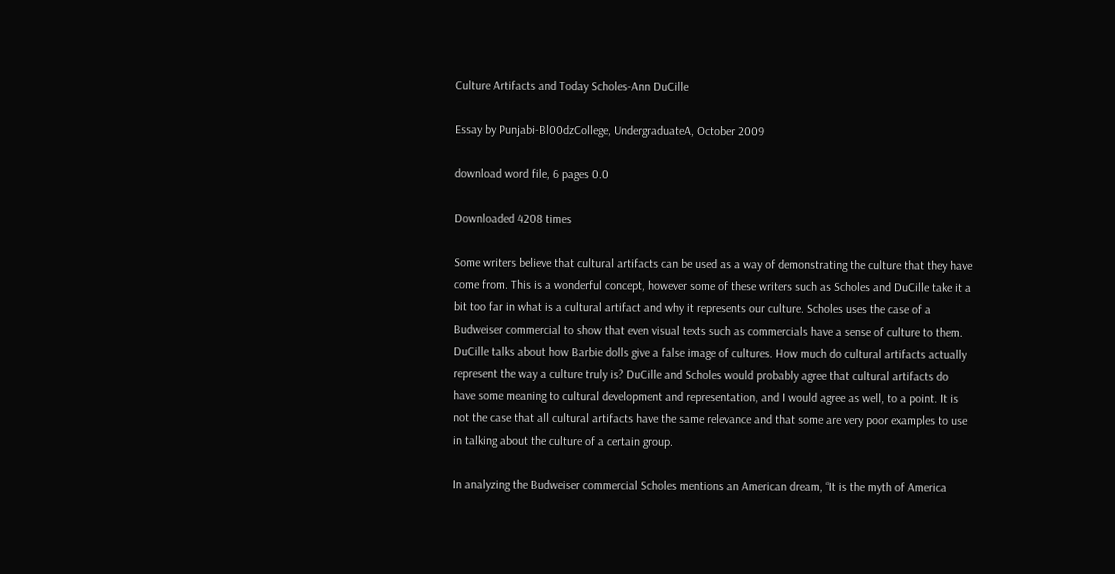Culture Artifacts and Today Scholes-Ann DuCille

Essay by Punjabi-Bl00dzCollege, UndergraduateA, October 2009

download word file, 6 pages 0.0

Downloaded 4208 times

Some writers believe that cultural artifacts can be used as a way of demonstrating the culture that they have come from. This is a wonderful concept, however some of these writers such as Scholes and DuCille take it a bit too far in what is a cultural artifact and why it represents our culture. Scholes uses the case of a Budweiser commercial to show that even visual texts such as commercials have a sense of culture to them. DuCille talks about how Barbie dolls give a false image of cultures. How much do cultural artifacts actually represent the way a culture truly is? DuCille and Scholes would probably agree that cultural artifacts do have some meaning to cultural development and representation, and I would agree as well, to a point. It is not the case that all cultural artifacts have the same relevance and that some are very poor examples to use in talking about the culture of a certain group.

In analyzing the Budweiser commercial Scholes mentions an American dream, “It is the myth of America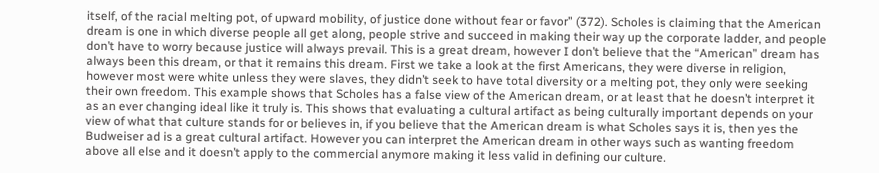itself, of the racial melting pot, of upward mobility, of justice done without fear or favor” (372). Scholes is claiming that the American dream is one in which diverse people all get along, people strive and succeed in making their way up the corporate ladder, and people don’t have to worry because justice will always prevail. This is a great dream, however I don’t believe that the “American” dream has always been this dream, or that it remains this dream. First we take a look at the first Americans, they were diverse in religion, however most were white unless they were slaves, they didn’t seek to have total diversity or a melting pot, they only were seeking their own freedom. This example shows that Scholes has a false view of the American dream, or at least that he doesn’t interpret it as an ever changing ideal like it truly is. This shows that evaluating a cultural artifact as being culturally important depends on your view of what that culture stands for or believes in, if you believe that the American dream is what Scholes says it is, then yes the Budweiser ad is a great cultural artifact. However you can interpret the American dream in other ways such as wanting freedom above all else and it doesn’t apply to the commercial anymore making it less valid in defining our culture.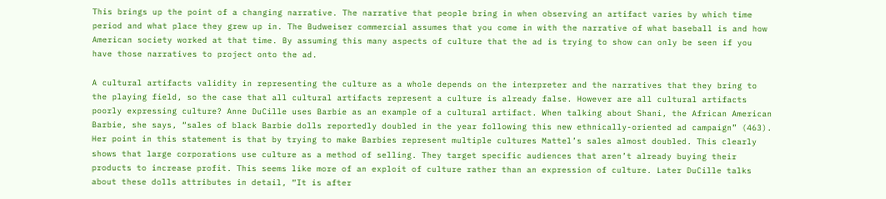This brings up the point of a changing narrative. The narrative that people bring in when observing an artifact varies by which time period and what place they grew up in. The Budweiser commercial assumes that you come in with the narrative of what baseball is and how American society worked at that time. By assuming this many aspects of culture that the ad is trying to show can only be seen if you have those narratives to project onto the ad.

A cultural artifacts validity in representing the culture as a whole depends on the interpreter and the narratives that they bring to the playing field, so the case that all cultural artifacts represent a culture is already false. However are all cultural artifacts poorly expressing culture? Anne DuCille uses Barbie as an example of a cultural artifact. When talking about Shani, the African American Barbie, she says, “sales of black Barbie dolls reportedly doubled in the year following this new ethnically-oriented ad campaign” (463). Her point in this statement is that by trying to make Barbies represent multiple cultures Mattel’s sales almost doubled. This clearly shows that large corporations use culture as a method of selling. They target specific audiences that aren’t already buying their products to increase profit. This seems like more of an exploit of culture rather than an expression of culture. Later DuCille talks about these dolls attributes in detail, “It is after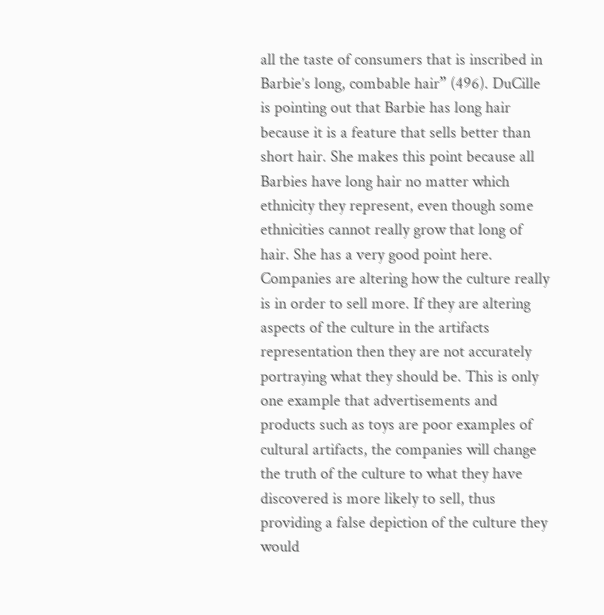all the taste of consumers that is inscribed in Barbie’s long, combable hair” (496). DuCille is pointing out that Barbie has long hair because it is a feature that sells better than short hair. She makes this point because all Barbies have long hair no matter which ethnicity they represent, even though some ethnicities cannot really grow that long of hair. She has a very good point here. Companies are altering how the culture really is in order to sell more. If they are altering aspects of the culture in the artifacts representation then they are not accurately portraying what they should be. This is only one example that advertisements and products such as toys are poor examples of cultural artifacts, the companies will change the truth of the culture to what they have discovered is more likely to sell, thus providing a false depiction of the culture they would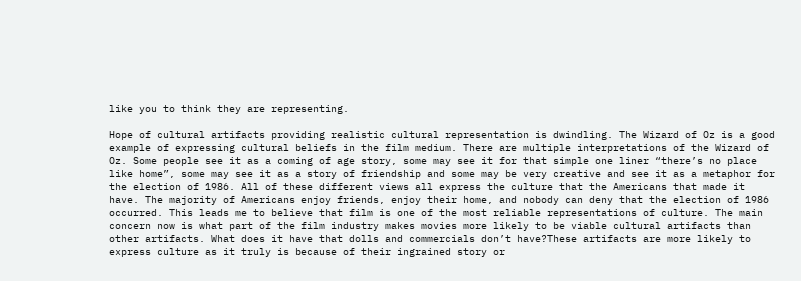like you to think they are representing.

Hope of cultural artifacts providing realistic cultural representation is dwindling. The Wizard of Oz is a good example of expressing cultural beliefs in the film medium. There are multiple interpretations of the Wizard of Oz. Some people see it as a coming of age story, some may see it for that simple one liner “there’s no place like home”, some may see it as a story of friendship and some may be very creative and see it as a metaphor for the election of 1986. All of these different views all express the culture that the Americans that made it have. The majority of Americans enjoy friends, enjoy their home, and nobody can deny that the election of 1986 occurred. This leads me to believe that film is one of the most reliable representations of culture. The main concern now is what part of the film industry makes movies more likely to be viable cultural artifacts than other artifacts. What does it have that dolls and commercials don’t have?These artifacts are more likely to express culture as it truly is because of their ingrained story or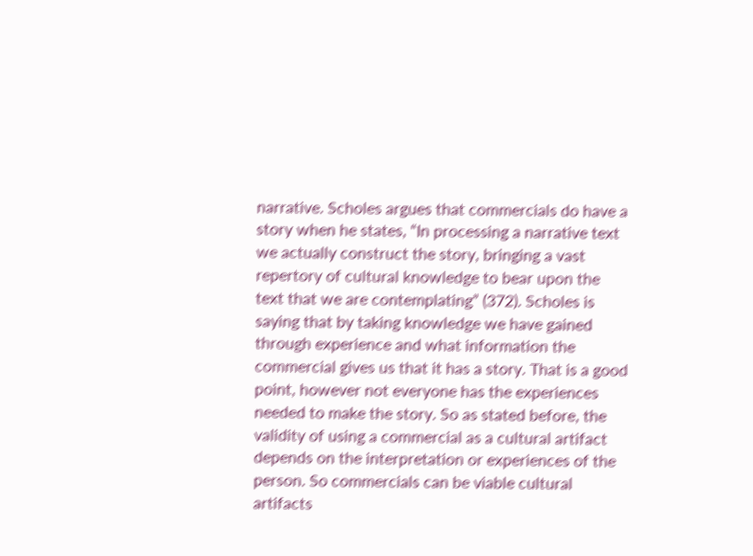narrative. Scholes argues that commercials do have a story when he states, “In processing a narrative text we actually construct the story, bringing a vast repertory of cultural knowledge to bear upon the text that we are contemplating” (372). Scholes is saying that by taking knowledge we have gained through experience and what information the commercial gives us that it has a story. That is a good point, however not everyone has the experiences needed to make the story. So as stated before, the validity of using a commercial as a cultural artifact depends on the interpretation or experiences of the person. So commercials can be viable cultural artifacts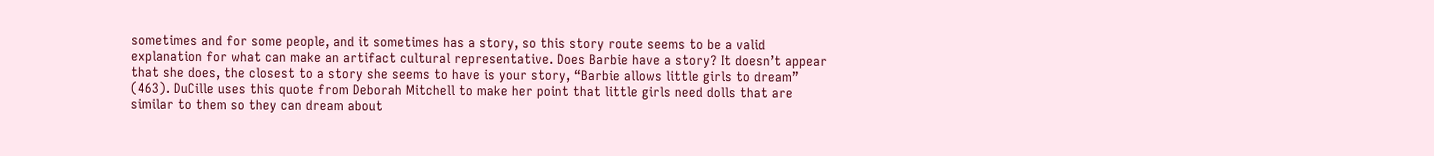sometimes and for some people, and it sometimes has a story, so this story route seems to be a valid explanation for what can make an artifact cultural representative. Does Barbie have a story? It doesn’t appear that she does, the closest to a story she seems to have is your story, “Barbie allows little girls to dream” (463). DuCille uses this quote from Deborah Mitchell to make her point that little girls need dolls that are similar to them so they can dream about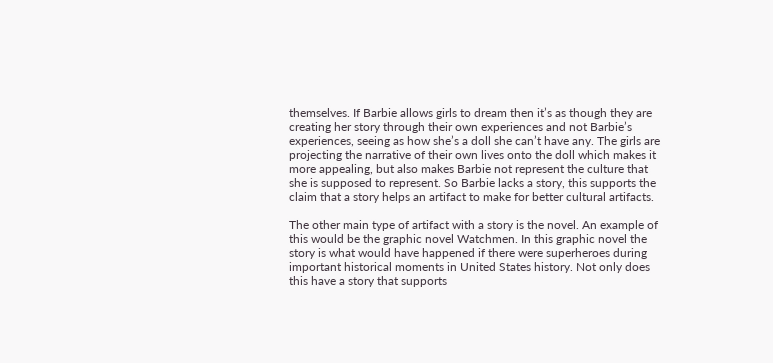themselves. If Barbie allows girls to dream then it’s as though they are creating her story through their own experiences and not Barbie’s experiences, seeing as how she’s a doll she can’t have any. The girls are projecting the narrative of their own lives onto the doll which makes it more appealing, but also makes Barbie not represent the culture that she is supposed to represent. So Barbie lacks a story, this supports the claim that a story helps an artifact to make for better cultural artifacts.

The other main type of artifact with a story is the novel. An example of this would be the graphic novel Watchmen. In this graphic novel the story is what would have happened if there were superheroes during important historical moments in United States history. Not only does this have a story that supports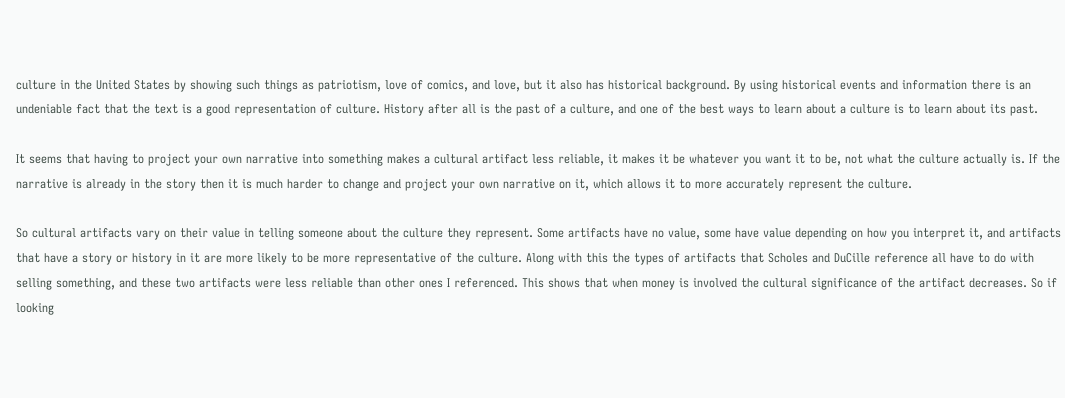culture in the United States by showing such things as patriotism, love of comics, and love, but it also has historical background. By using historical events and information there is an undeniable fact that the text is a good representation of culture. History after all is the past of a culture, and one of the best ways to learn about a culture is to learn about its past.

It seems that having to project your own narrative into something makes a cultural artifact less reliable, it makes it be whatever you want it to be, not what the culture actually is. If the narrative is already in the story then it is much harder to change and project your own narrative on it, which allows it to more accurately represent the culture.

So cultural artifacts vary on their value in telling someone about the culture they represent. Some artifacts have no value, some have value depending on how you interpret it, and artifacts that have a story or history in it are more likely to be more representative of the culture. Along with this the types of artifacts that Scholes and DuCille reference all have to do with selling something, and these two artifacts were less reliable than other ones I referenced. This shows that when money is involved the cultural significance of the artifact decreases. So if looking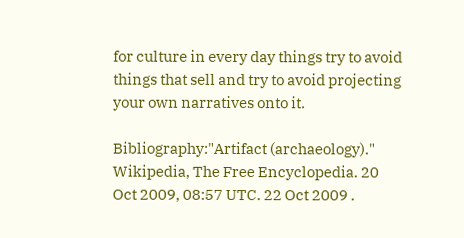for culture in every day things try to avoid things that sell and try to avoid projecting your own narratives onto it.

Bibliography:"Artifact (archaeology)." Wikipedia, The Free Encyclopedia. 20 Oct 2009, 08:57 UTC. 22 Oct 2009 .